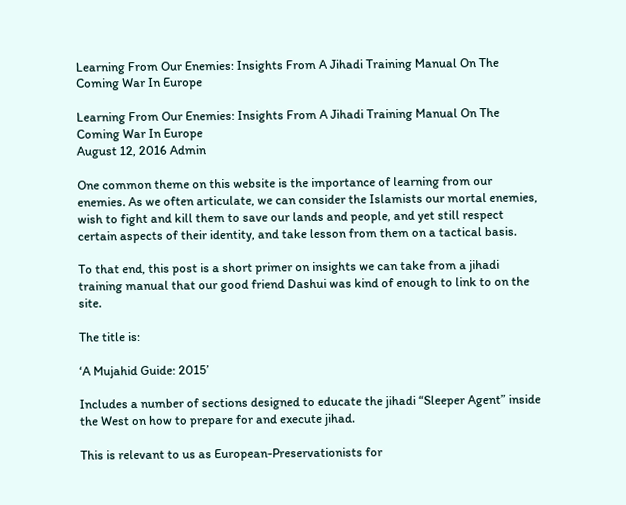Learning From Our Enemies: Insights From A Jihadi Training Manual On The Coming War In Europe

Learning From Our Enemies: Insights From A Jihadi Training Manual On The Coming War In Europe
August 12, 2016 Admin

One common theme on this website is the importance of learning from our enemies. As we often articulate, we can consider the Islamists our mortal enemies, wish to fight and kill them to save our lands and people, and yet still respect certain aspects of their identity, and take lesson from them on a tactical basis.

To that end, this post is a short primer on insights we can take from a jihadi training manual that our good friend Dashui was kind of enough to link to on the site.

The title is:

‘A Mujahid Guide: 2015’

Includes a number of sections designed to educate the jihadi “Sleeper Agent” inside the West on how to prepare for and execute jihad.

This is relevant to us as European-Preservationists for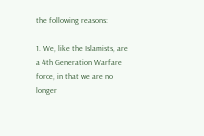the following reasons:

1. We, like the Islamists, are a 4th Generation Warfare force, in that we are no longer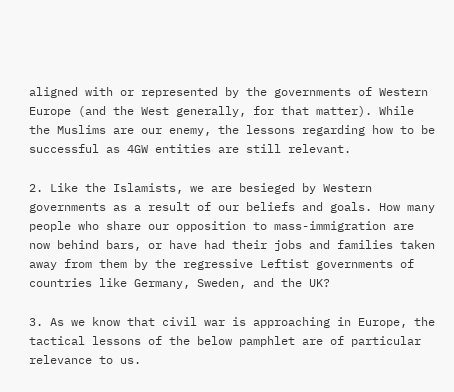aligned with or represented by the governments of Western Europe (and the West generally, for that matter). While the Muslims are our enemy, the lessons regarding how to be successful as 4GW entities are still relevant.

2. Like the Islamists, we are besieged by Western governments as a result of our beliefs and goals. How many people who share our opposition to mass-immigration are now behind bars, or have had their jobs and families taken away from them by the regressive Leftist governments of countries like Germany, Sweden, and the UK?

3. As we know that civil war is approaching in Europe, the tactical lessons of the below pamphlet are of particular relevance to us.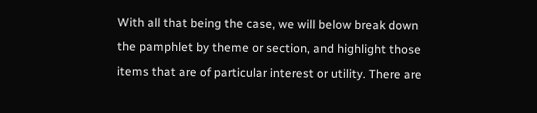With all that being the case, we will below break down the pamphlet by theme or section, and highlight those items that are of particular interest or utility. There are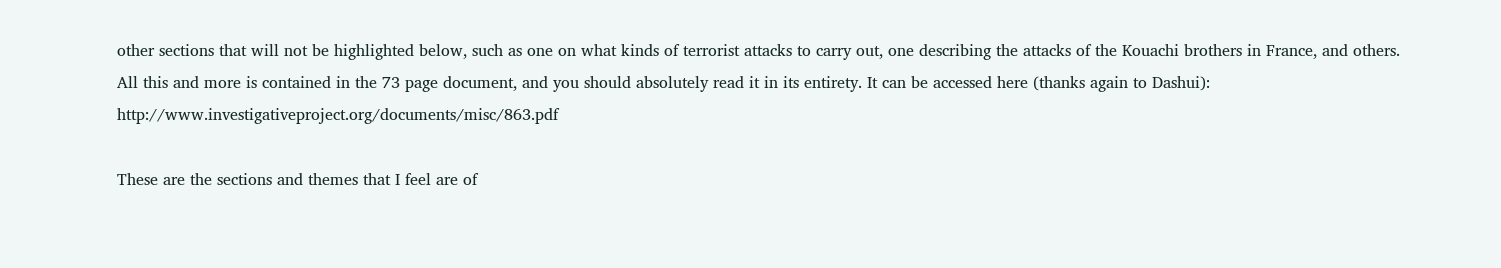other sections that will not be highlighted below, such as one on what kinds of terrorist attacks to carry out, one describing the attacks of the Kouachi brothers in France, and others. All this and more is contained in the 73 page document, and you should absolutely read it in its entirety. It can be accessed here (thanks again to Dashui): http://www.investigativeproject.org/documents/misc/863.pdf

These are the sections and themes that I feel are of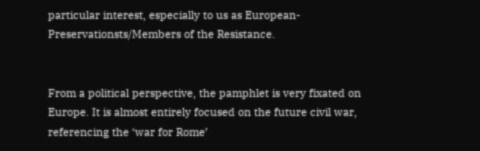particular interest, especially to us as European-Preservationsts/Members of the Resistance.


From a political perspective, the pamphlet is very fixated on Europe. It is almost entirely focused on the future civil war, referencing the ‘war for Rome’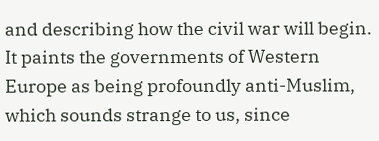and describing how the civil war will begin. It paints the governments of Western Europe as being profoundly anti-Muslim, which sounds strange to us, since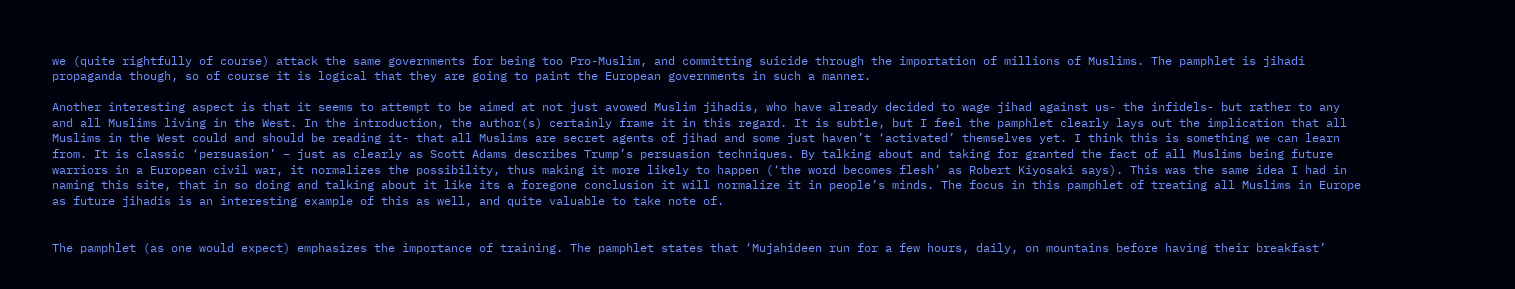we (quite rightfully of course) attack the same governments for being too Pro-Muslim, and committing suicide through the importation of millions of Muslims. The pamphlet is jihadi propaganda though, so of course it is logical that they are going to paint the European governments in such a manner.

Another interesting aspect is that it seems to attempt to be aimed at not just avowed Muslim jihadis, who have already decided to wage jihad against us- the infidels- but rather to any and all Muslims living in the West. In the introduction, the author(s) certainly frame it in this regard. It is subtle, but I feel the pamphlet clearly lays out the implication that all Muslims in the West could and should be reading it- that all Muslims are secret agents of jihad and some just haven’t ‘activated’ themselves yet. I think this is something we can learn from. It is classic ‘persuasion’ – just as clearly as Scott Adams describes Trump’s persuasion techniques. By talking about and taking for granted the fact of all Muslims being future warriors in a European civil war, it normalizes the possibility, thus making it more likely to happen (‘the word becomes flesh’ as Robert Kiyosaki says). This was the same idea I had in naming this site, that in so doing and talking about it like its a foregone conclusion it will normalize it in people’s minds. The focus in this pamphlet of treating all Muslims in Europe as future jihadis is an interesting example of this as well, and quite valuable to take note of.


The pamphlet (as one would expect) emphasizes the importance of training. The pamphlet states that ‘Mujahideen run for a few hours, daily, on mountains before having their breakfast’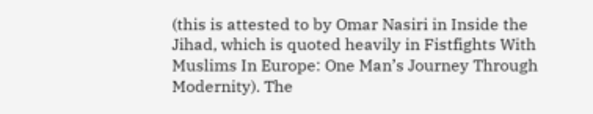(this is attested to by Omar Nasiri in Inside the Jihad, which is quoted heavily in Fistfights With Muslims In Europe: One Man’s Journey Through Modernity). The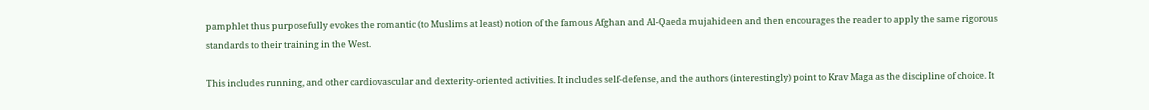pamphlet thus purposefully evokes the romantic (to Muslims at least) notion of the famous Afghan and Al-Qaeda mujahideen and then encourages the reader to apply the same rigorous standards to their training in the West.

This includes running, and other cardiovascular and dexterity-oriented activities. It includes self-defense, and the authors (interestingly) point to Krav Maga as the discipline of choice. It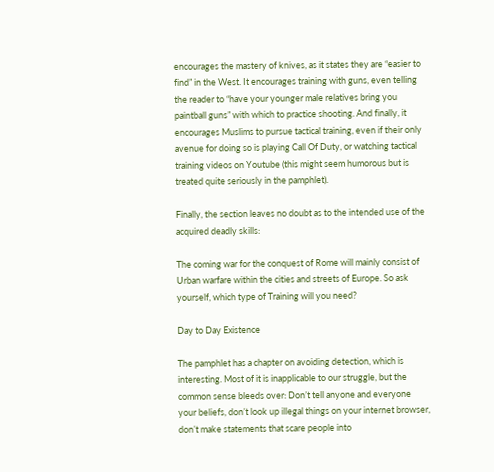encourages the mastery of knives, as it states they are “easier to find” in the West. It encourages training with guns, even telling the reader to “have your younger male relatives bring you paintball guns” with which to practice shooting. And finally, it encourages Muslims to pursue tactical training, even if their only avenue for doing so is playing Call Of Duty, or watching tactical training videos on Youtube (this might seem humorous but is treated quite seriously in the pamphlet).

Finally, the section leaves no doubt as to the intended use of the acquired deadly skills:

The coming war for the conquest of Rome will mainly consist of Urban warfare within the cities and streets of Europe. So ask yourself, which type of Training will you need?

Day to Day Existence

The pamphlet has a chapter on avoiding detection, which is interesting. Most of it is inapplicable to our struggle, but the common sense bleeds over: Don’t tell anyone and everyone your beliefs, don’t look up illegal things on your internet browser, don’t make statements that scare people into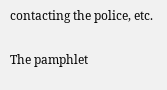contacting the police, etc.

The pamphlet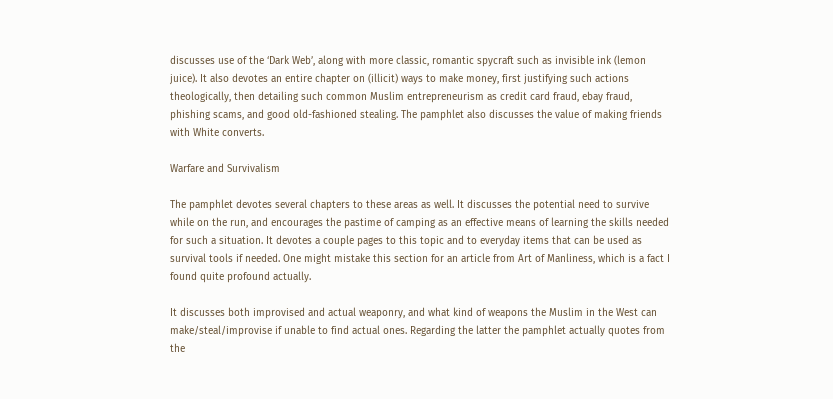discusses use of the ‘Dark Web’, along with more classic, romantic spycraft such as invisible ink (lemon juice). It also devotes an entire chapter on (illicit) ways to make money, first justifying such actions theologically, then detailing such common Muslim entrepreneurism as credit card fraud, ebay fraud, phishing scams, and good old-fashioned stealing. The pamphlet also discusses the value of making friends with White converts.

Warfare and Survivalism

The pamphlet devotes several chapters to these areas as well. It discusses the potential need to survive while on the run, and encourages the pastime of camping as an effective means of learning the skills needed for such a situation. It devotes a couple pages to this topic and to everyday items that can be used as survival tools if needed. One might mistake this section for an article from Art of Manliness, which is a fact I found quite profound actually.

It discusses both improvised and actual weaponry, and what kind of weapons the Muslim in the West can make/steal/improvise if unable to find actual ones. Regarding the latter the pamphlet actually quotes from the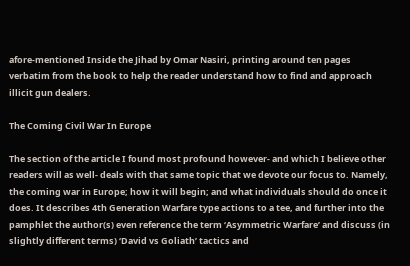afore-mentioned Inside the Jihad by Omar Nasiri, printing around ten pages verbatim from the book to help the reader understand how to find and approach illicit gun dealers.

The Coming Civil War In Europe

The section of the article I found most profound however- and which I believe other readers will as well- deals with that same topic that we devote our focus to. Namely, the coming war in Europe; how it will begin; and what individuals should do once it does. It describes 4th Generation Warfare type actions to a tee, and further into the pamphlet the author(s) even reference the term ‘Asymmetric Warfare’ and discuss (in slightly different terms) ‘David vs Goliath’ tactics and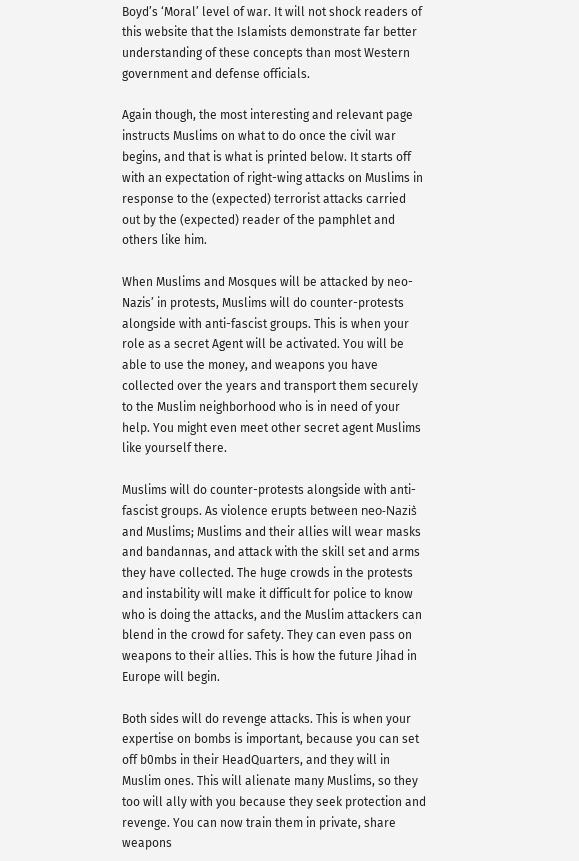Boyd’s ‘Moral’ level of war. It will not shock readers of this website that the Islamists demonstrate far better understanding of these concepts than most Western government and defense officials.

Again though, the most interesting and relevant page instructs Muslims on what to do once the civil war begins, and that is what is printed below. It starts off with an expectation of right-wing attacks on Muslims in response to the (expected) terrorist attacks carried out by the (expected) reader of the pamphlet and others like him.

When Muslims and Mosques will be attacked by neo-Nazis’ in protests, Muslims will do counter-protests alongside with anti-fascist groups. This is when your role as a secret Agent will be activated. You will be able to use the money, and weapons you have collected over the years and transport them securely to the Muslim neighborhood who is in need of your help. You might even meet other secret agent Muslims like yourself there.

Muslims will do counter-protests alongside with anti-fascist groups. As violence erupts between neo-Nazis͛ and Muslims; Muslims and their allies will wear masks and bandannas, and attack with the skill set and arms they have collected. The huge crowds in the protests and instability will make it difficult for police to know who is doing the attacks, and the Muslim attackers can blend in the crowd for safety. They can even pass on weapons to their allies. This is how the future Jihad in Europe will begin.

Both sides will do revenge attacks. This is when your expertise on bombs is important, because you can set off b0mbs in their HeadQuarters, and they will in Muslim ones. This will alienate many Muslims, so they too will ally with you because they seek protection and revenge. You can now train them in private, share weapons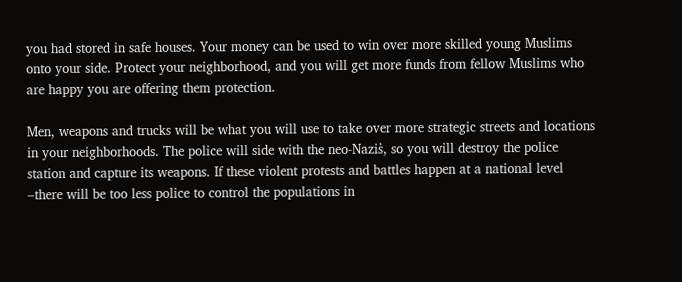you had stored in safe houses. Your money can be used to win over more skilled young Muslims onto your side. Protect your neighborhood, and you will get more funds from fellow Muslims who are happy you are offering them protection.

Men, weapons and trucks will be what you will use to take over more strategic streets and locations in your neighborhoods. The police will side with the neo-Nazis͛, so you will destroy the police station and capture its weapons. If these violent protests and battles happen at a national level –there will be too less police to control the populations in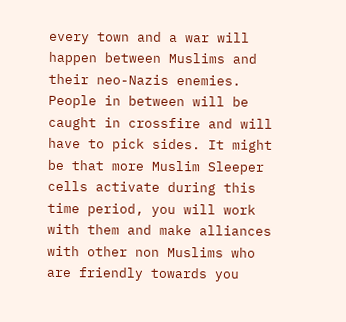every town and a war will happen between Muslims and their neo-Nazis enemies. People in between will be caught in crossfire and will have to pick sides. It might be that more Muslim Sleeper cells activate during this time period, you will work with them and make alliances with other non Muslims who are friendly towards you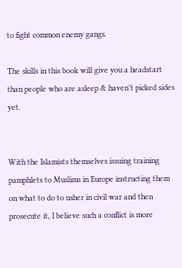to fight common enemy gangs.

The skills in this book will give you a headstart than people who are asleep & haven’t picked sides yet.


With the Islamists themselves issuing training pamphlets to Muslims in Europe instructing them on what to do to usher in civil war and then prosecute it, I believe such a conflict is more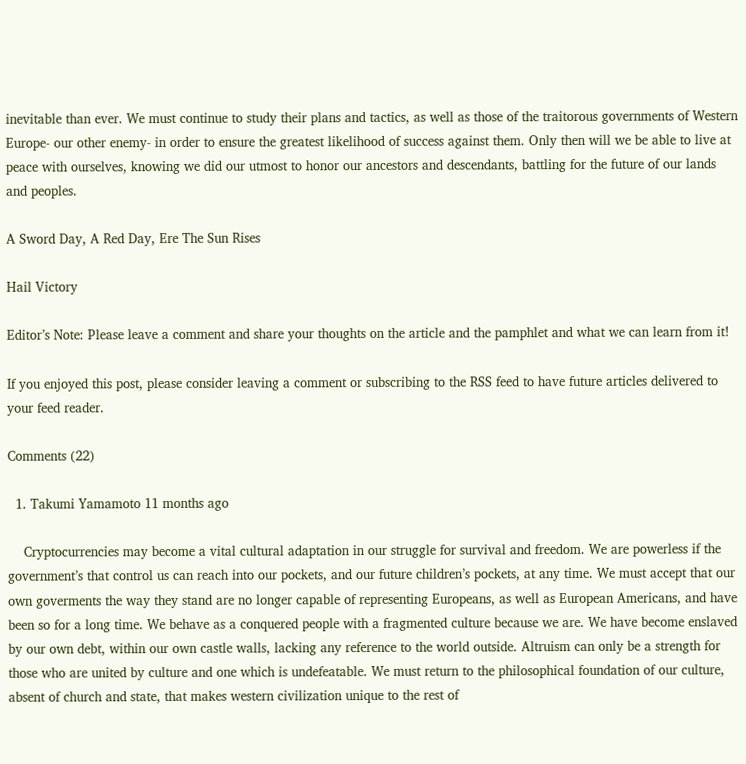inevitable than ever. We must continue to study their plans and tactics, as well as those of the traitorous governments of Western Europe- our other enemy- in order to ensure the greatest likelihood of success against them. Only then will we be able to live at peace with ourselves, knowing we did our utmost to honor our ancestors and descendants, battling for the future of our lands and peoples.

A Sword Day, A Red Day, Ere The Sun Rises

Hail Victory

Editor’s Note: Please leave a comment and share your thoughts on the article and the pamphlet and what we can learn from it!

If you enjoyed this post, please consider leaving a comment or subscribing to the RSS feed to have future articles delivered to your feed reader.

Comments (22)

  1. Takumi Yamamoto 11 months ago

    Cryptocurrencies may become a vital cultural adaptation in our struggle for survival and freedom. We are powerless if the government’s that control us can reach into our pockets, and our future children’s pockets, at any time. We must accept that our own goverments the way they stand are no longer capable of representing Europeans, as well as European Americans, and have been so for a long time. We behave as a conquered people with a fragmented culture because we are. We have become enslaved by our own debt, within our own castle walls, lacking any reference to the world outside. Altruism can only be a strength for those who are united by culture and one which is undefeatable. We must return to the philosophical foundation of our culture, absent of church and state, that makes western civilization unique to the rest of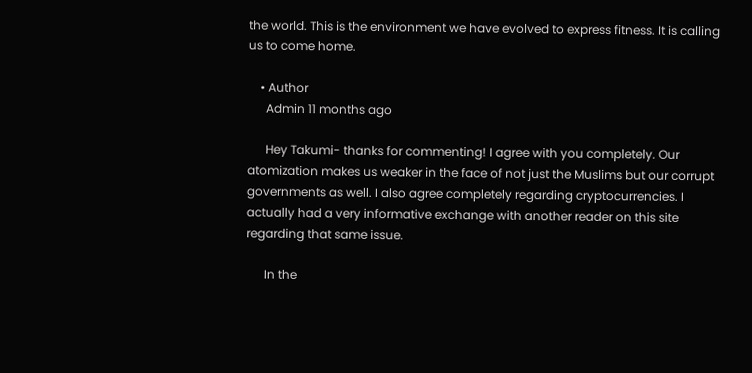the world. This is the environment we have evolved to express fitness. It is calling us to come home.

    • Author
      Admin 11 months ago

      Hey Takumi- thanks for commenting! I agree with you completely. Our atomization makes us weaker in the face of not just the Muslims but our corrupt governments as well. I also agree completely regarding cryptocurrencies. I actually had a very informative exchange with another reader on this site regarding that same issue.

      In the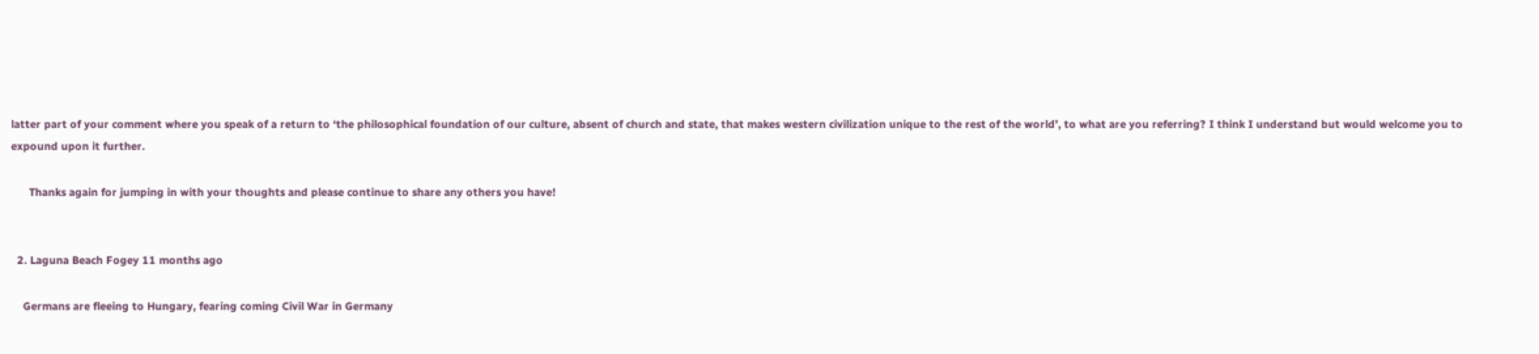latter part of your comment where you speak of a return to ‘the philosophical foundation of our culture, absent of church and state, that makes western civilization unique to the rest of the world’, to what are you referring? I think I understand but would welcome you to expound upon it further.

      Thanks again for jumping in with your thoughts and please continue to share any others you have!


  2. Laguna Beach Fogey 11 months ago

    Germans are fleeing to Hungary, fearing coming Civil War in Germany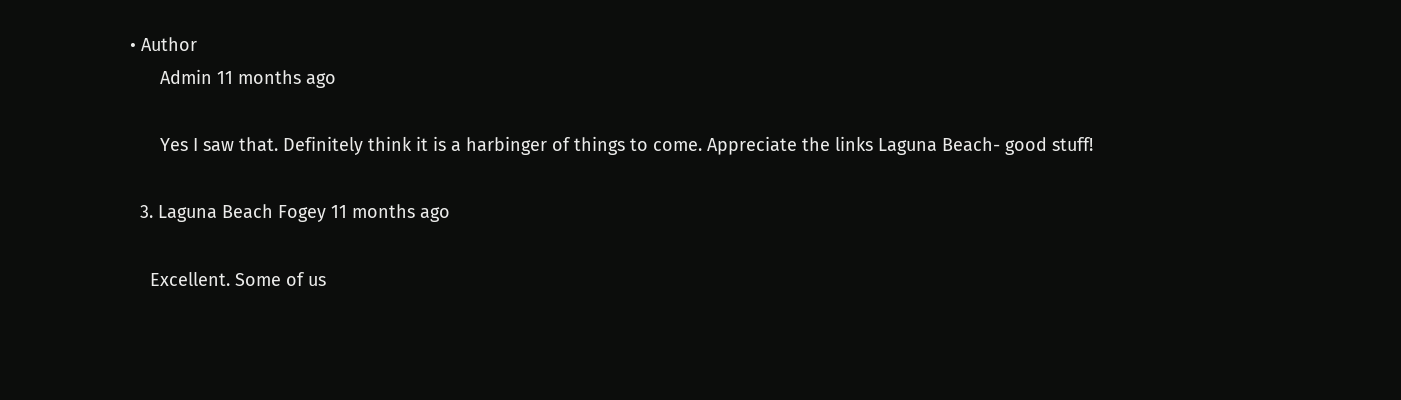• Author
      Admin 11 months ago

      Yes I saw that. Definitely think it is a harbinger of things to come. Appreciate the links Laguna Beach- good stuff!

  3. Laguna Beach Fogey 11 months ago

    Excellent. Some of us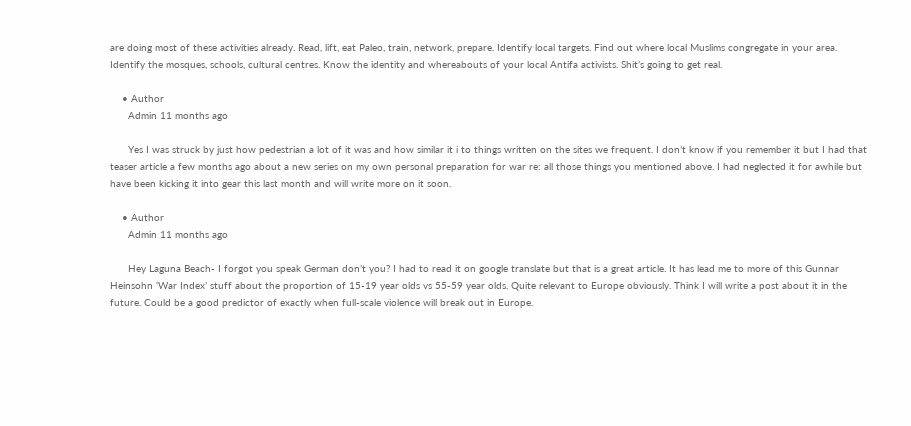are doing most of these activities already. Read, lift, eat Paleo, train, network, prepare. Identify local targets. Find out where local Muslims congregate in your area. Identify the mosques, schools, cultural centres. Know the identity and whereabouts of your local Antifa activists. Shit’s going to get real.

    • Author
      Admin 11 months ago

      Yes I was struck by just how pedestrian a lot of it was and how similar it i to things written on the sites we frequent. I don’t know if you remember it but I had that teaser article a few months ago about a new series on my own personal preparation for war re: all those things you mentioned above. I had neglected it for awhile but have been kicking it into gear this last month and will write more on it soon.

    • Author
      Admin 11 months ago

      Hey Laguna Beach- I forgot you speak German don’t you? I had to read it on google translate but that is a great article. It has lead me to more of this Gunnar Heinsohn ‘War Index’ stuff about the proportion of 15-19 year olds vs 55-59 year olds. Quite relevant to Europe obviously. Think I will write a post about it in the future. Could be a good predictor of exactly when full-scale violence will break out in Europe.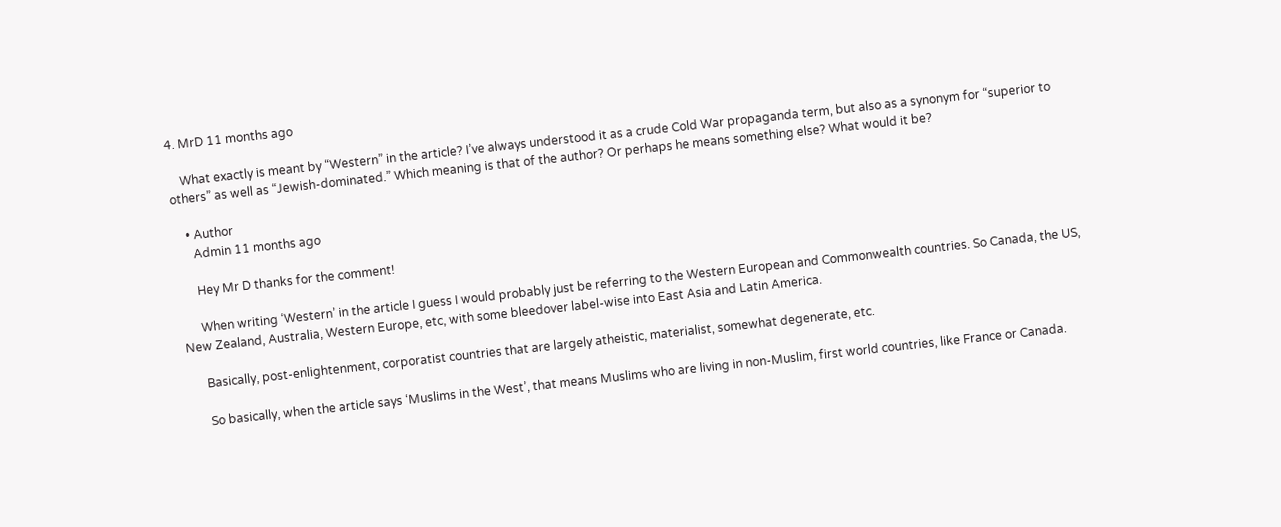4. MrD 11 months ago

    What exactly is meant by “Western” in the article? I’ve always understood it as a crude Cold War propaganda term, but also as a synonym for “superior to others” as well as “Jewish-dominated.” Which meaning is that of the author? Or perhaps he means something else? What would it be?

    • Author
      Admin 11 months ago

      Hey Mr D thanks for the comment!

      When writing ‘Western’ in the article I guess I would probably just be referring to the Western European and Commonwealth countries. So Canada, the US, New Zealand, Australia, Western Europe, etc, with some bleedover label-wise into East Asia and Latin America.

      Basically, post-enlightenment, corporatist countries that are largely atheistic, materialist, somewhat degenerate, etc.

      So basically, when the article says ‘Muslims in the West’, that means Muslims who are living in non-Muslim, first world countries, like France or Canada.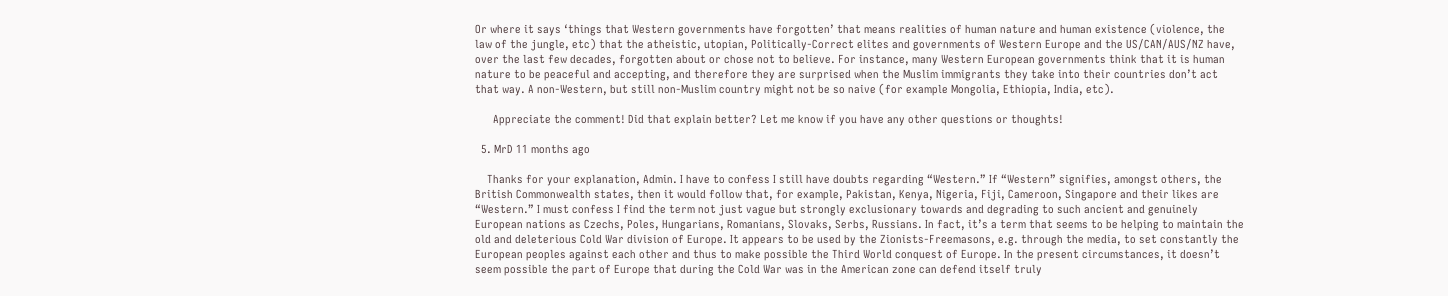Or where it says ‘things that Western governments have forgotten’ that means realities of human nature and human existence (violence, the law of the jungle, etc) that the atheistic, utopian, Politically-Correct elites and governments of Western Europe and the US/CAN/AUS/NZ have, over the last few decades, forgotten about or chose not to believe. For instance, many Western European governments think that it is human nature to be peaceful and accepting, and therefore they are surprised when the Muslim immigrants they take into their countries don’t act that way. A non-Western, but still non-Muslim country might not be so naive (for example Mongolia, Ethiopia, India, etc).

      Appreciate the comment! Did that explain better? Let me know if you have any other questions or thoughts!

  5. MrD 11 months ago

    Thanks for your explanation, Admin. I have to confess I still have doubts regarding “Western.” If “Western” signifies, amongst others, the British Commonwealth states, then it would follow that, for example, Pakistan, Kenya, Nigeria, Fiji, Cameroon, Singapore and their likes are “Western.” I must confess I find the term not just vague but strongly exclusionary towards and degrading to such ancient and genuinely European nations as Czechs, Poles, Hungarians, Romanians, Slovaks, Serbs, Russians. In fact, it’s a term that seems to be helping to maintain the old and deleterious Cold War division of Europe. It appears to be used by the Zionists-Freemasons, e.g. through the media, to set constantly the European peoples against each other and thus to make possible the Third World conquest of Europe. In the present circumstances, it doesn’t seem possible the part of Europe that during the Cold War was in the American zone can defend itself truly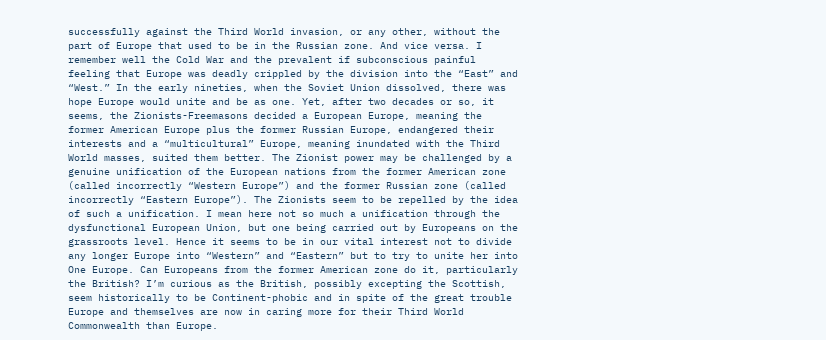successfully against the Third World invasion, or any other, without the part of Europe that used to be in the Russian zone. And vice versa. I remember well the Cold War and the prevalent if subconscious painful feeling that Europe was deadly crippled by the division into the “East” and “West.” In the early nineties, when the Soviet Union dissolved, there was hope Europe would unite and be as one. Yet, after two decades or so, it seems, the Zionists-Freemasons decided a European Europe, meaning the former American Europe plus the former Russian Europe, endangered their interests and a “multicultural” Europe, meaning inundated with the Third World masses, suited them better. The Zionist power may be challenged by a genuine unification of the European nations from the former American zone (called incorrectly “Western Europe”) and the former Russian zone (called incorrectly “Eastern Europe”). The Zionists seem to be repelled by the idea of such a unification. I mean here not so much a unification through the dysfunctional European Union, but one being carried out by Europeans on the grassroots level. Hence it seems to be in our vital interest not to divide any longer Europe into “Western” and “Eastern” but to try to unite her into One Europe. Can Europeans from the former American zone do it, particularly the British? I’m curious as the British, possibly excepting the Scottish, seem historically to be Continent-phobic and in spite of the great trouble Europe and themselves are now in caring more for their Third World Commonwealth than Europe.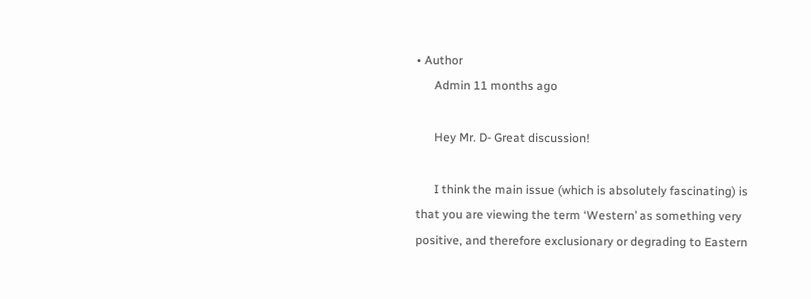• Author
      Admin 11 months ago

      Hey Mr. D- Great discussion!

      I think the main issue (which is absolutely fascinating) is that you are viewing the term ‘Western’ as something very positive, and therefore exclusionary or degrading to Eastern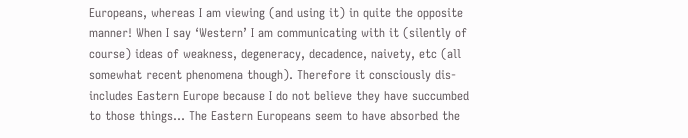Europeans, whereas I am viewing (and using it) in quite the opposite manner! When I say ‘Western’ I am communicating with it (silently of course) ideas of weakness, degeneracy, decadence, naivety, etc (all somewhat recent phenomena though). Therefore it consciously dis-includes Eastern Europe because I do not believe they have succumbed to those things… The Eastern Europeans seem to have absorbed the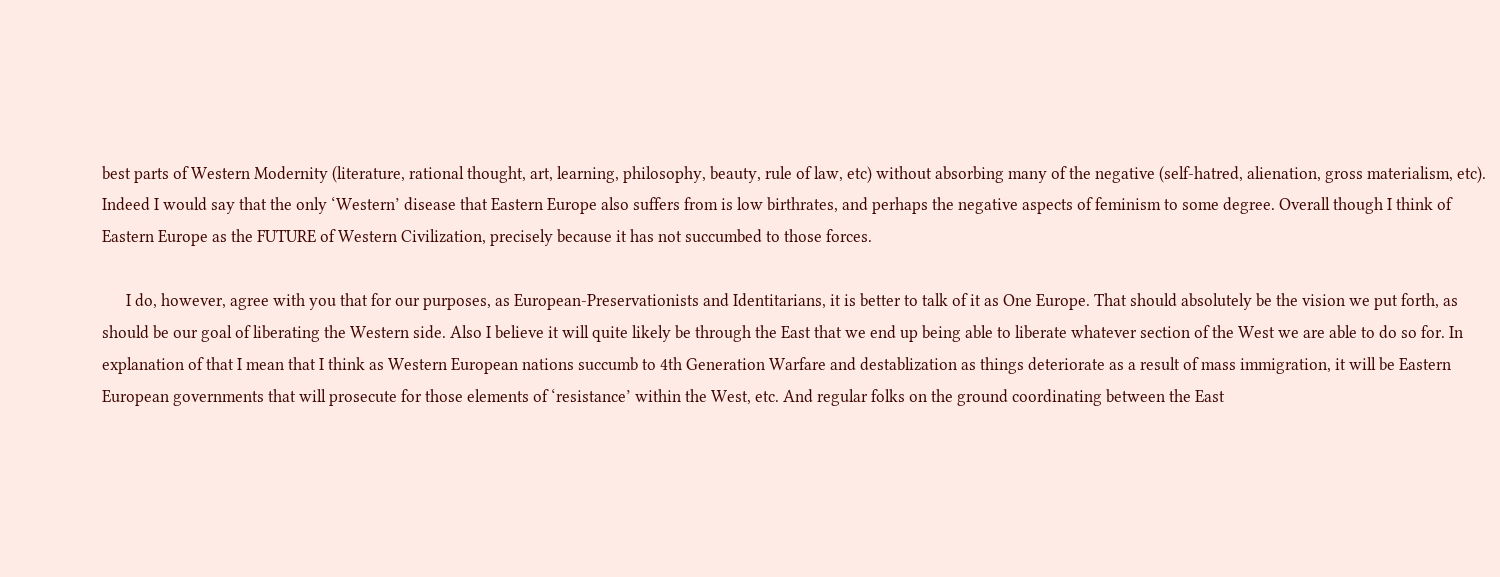best parts of Western Modernity (literature, rational thought, art, learning, philosophy, beauty, rule of law, etc) without absorbing many of the negative (self-hatred, alienation, gross materialism, etc). Indeed I would say that the only ‘Western’ disease that Eastern Europe also suffers from is low birthrates, and perhaps the negative aspects of feminism to some degree. Overall though I think of Eastern Europe as the FUTURE of Western Civilization, precisely because it has not succumbed to those forces.

      I do, however, agree with you that for our purposes, as European-Preservationists and Identitarians, it is better to talk of it as One Europe. That should absolutely be the vision we put forth, as should be our goal of liberating the Western side. Also I believe it will quite likely be through the East that we end up being able to liberate whatever section of the West we are able to do so for. In explanation of that I mean that I think as Western European nations succumb to 4th Generation Warfare and destablization as things deteriorate as a result of mass immigration, it will be Eastern European governments that will prosecute for those elements of ‘resistance’ within the West, etc. And regular folks on the ground coordinating between the East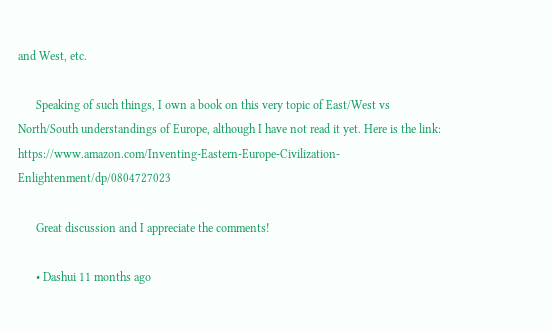and West, etc.

      Speaking of such things, I own a book on this very topic of East/West vs North/South understandings of Europe, although I have not read it yet. Here is the link: https://www.amazon.com/Inventing-Eastern-Europe-Civilization-Enlightenment/dp/0804727023

      Great discussion and I appreciate the comments!

      • Dashui 11 months ago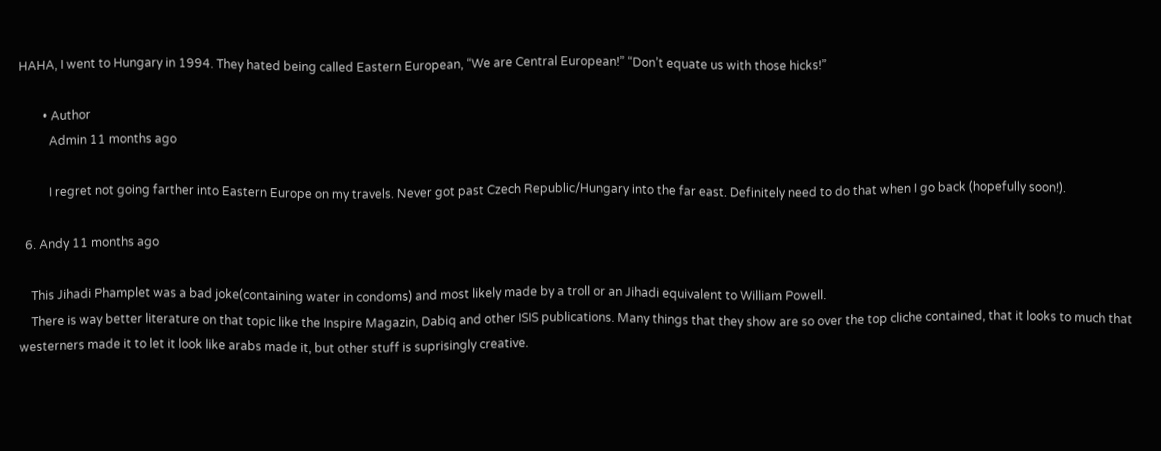HAHA, I went to Hungary in 1994. They hated being called Eastern European, “We are Central European!” “Don’t equate us with those hicks!”

        • Author
          Admin 11 months ago

          I regret not going farther into Eastern Europe on my travels. Never got past Czech Republic/Hungary into the far east. Definitely need to do that when I go back (hopefully soon!).

  6. Andy 11 months ago

    This Jihadi Phamplet was a bad joke(containing water in condoms) and most likely made by a troll or an Jihadi equivalent to William Powell.
    There is way better literature on that topic like the Inspire Magazin, Dabiq and other ISIS publications. Many things that they show are so over the top cliche contained, that it looks to much that westerners made it to let it look like arabs made it, but other stuff is suprisingly creative.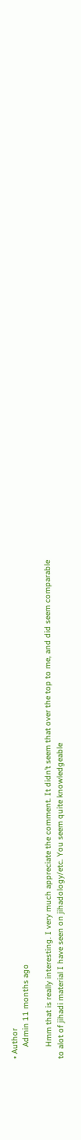• Author
      Admin 11 months ago

      Hmm that is really interesting. I very much appreciate the comment. It didn’t seem that over the top to me, and did seem comparable to alot of jihadi material I have seen on jihadology/etc. You seem quite knowledgeable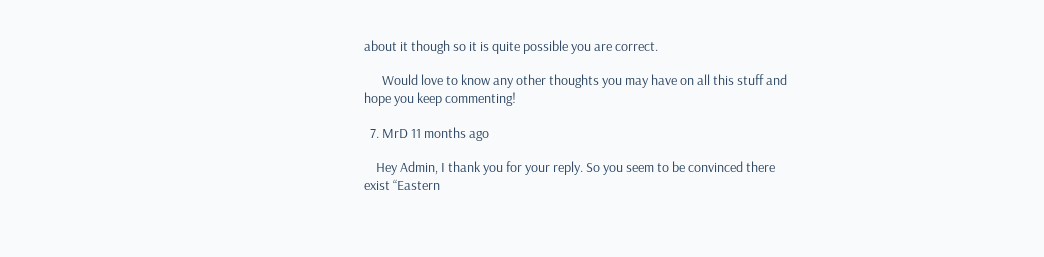about it though so it is quite possible you are correct.

      Would love to know any other thoughts you may have on all this stuff and hope you keep commenting!

  7. MrD 11 months ago

    Hey Admin, I thank you for your reply. So you seem to be convinced there exist “Eastern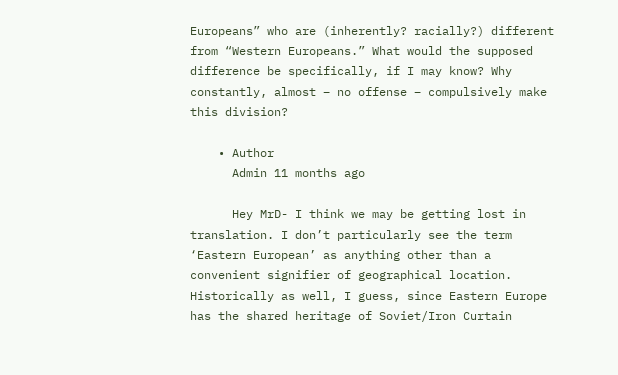Europeans” who are (inherently? racially?) different from “Western Europeans.” What would the supposed difference be specifically, if I may know? Why constantly, almost – no offense – compulsively make this division?

    • Author
      Admin 11 months ago

      Hey MrD- I think we may be getting lost in translation. I don’t particularly see the term ‘Eastern European’ as anything other than a convenient signifier of geographical location. Historically as well, I guess, since Eastern Europe has the shared heritage of Soviet/Iron Curtain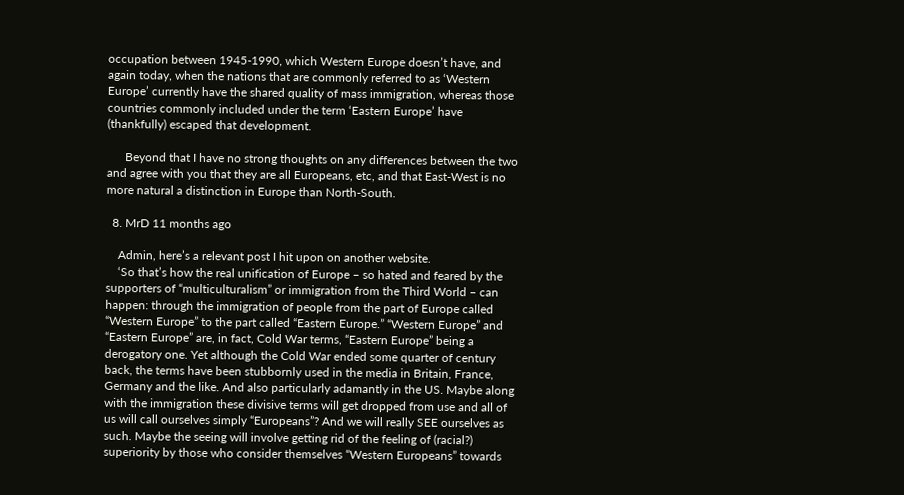occupation between 1945-1990, which Western Europe doesn’t have, and again today, when the nations that are commonly referred to as ‘Western Europe’ currently have the shared quality of mass immigration, whereas those countries commonly included under the term ‘Eastern Europe’ have (thankfully) escaped that development.

      Beyond that I have no strong thoughts on any differences between the two and agree with you that they are all Europeans, etc, and that East-West is no more natural a distinction in Europe than North-South.

  8. MrD 11 months ago

    Admin, here’s a relevant post I hit upon on another website.
    ‘So that’s how the real unification of Europe – so hated and feared by the supporters of “multiculturalism” or immigration from the Third World – can happen: through the immigration of people from the part of Europe called “Western Europe” to the part called “Eastern Europe.” “Western Europe” and “Eastern Europe” are, in fact, Cold War terms, “Eastern Europe” being a derogatory one. Yet although the Cold War ended some quarter of century back, the terms have been stubbornly used in the media in Britain, France, Germany and the like. And also particularly adamantly in the US. Maybe along with the immigration these divisive terms will get dropped from use and all of us will call ourselves simply “Europeans”? And we will really SEE ourselves as such. Maybe the seeing will involve getting rid of the feeling of (racial?) superiority by those who consider themselves “Western Europeans” towards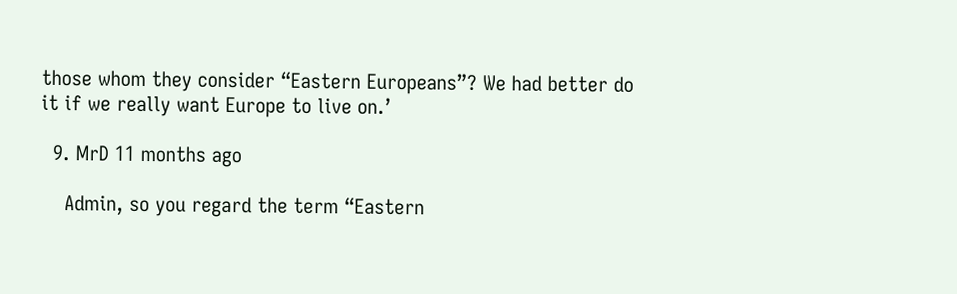those whom they consider “Eastern Europeans”? We had better do it if we really want Europe to live on.’

  9. MrD 11 months ago

    Admin, so you regard the term “Eastern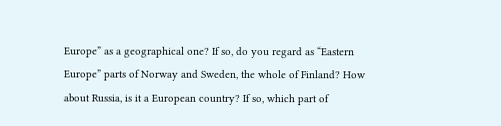Europe” as a geographical one? If so, do you regard as “Eastern Europe” parts of Norway and Sweden, the whole of Finland? How about Russia, is it a European country? If so, which part of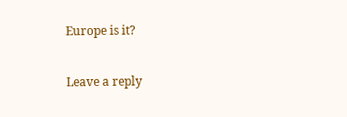Europe is it?

Leave a reply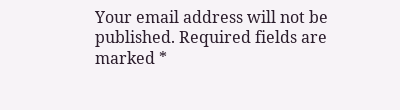Your email address will not be published. Required fields are marked *